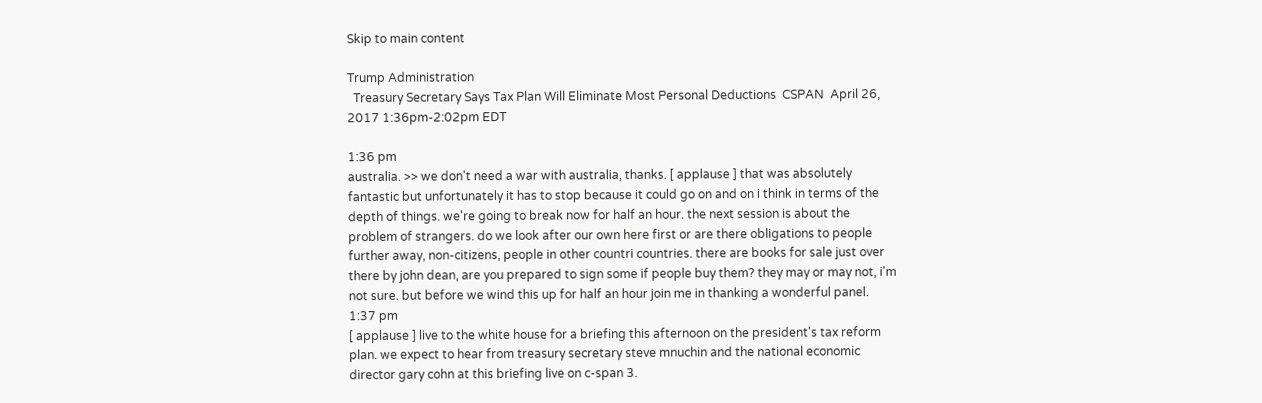Skip to main content

Trump Administration
  Treasury Secretary Says Tax Plan Will Eliminate Most Personal Deductions  CSPAN  April 26, 2017 1:36pm-2:02pm EDT

1:36 pm
australia. >> we don't need a war with australia, thanks. [ applause ] that was absolutely fantastic but unfortunately it has to stop because it could go on and on i think in terms of the depth of things. we're going to break now for half an hour. the next session is about the problem of strangers. do we look after our own here first or are there obligations to people further away, non-citizens, people in other countri countries. there are books for sale just over there by john dean, are you prepared to sign some if people buy them? they may or may not, i'm not sure. but before we wind this up for half an hour join me in thanking a wonderful panel.
1:37 pm
[ applause ] live to the white house for a briefing this afternoon on the president's tax reform plan. we expect to hear from treasury secretary steve mnuchin and the national economic director gary cohn at this briefing live on c-span 3.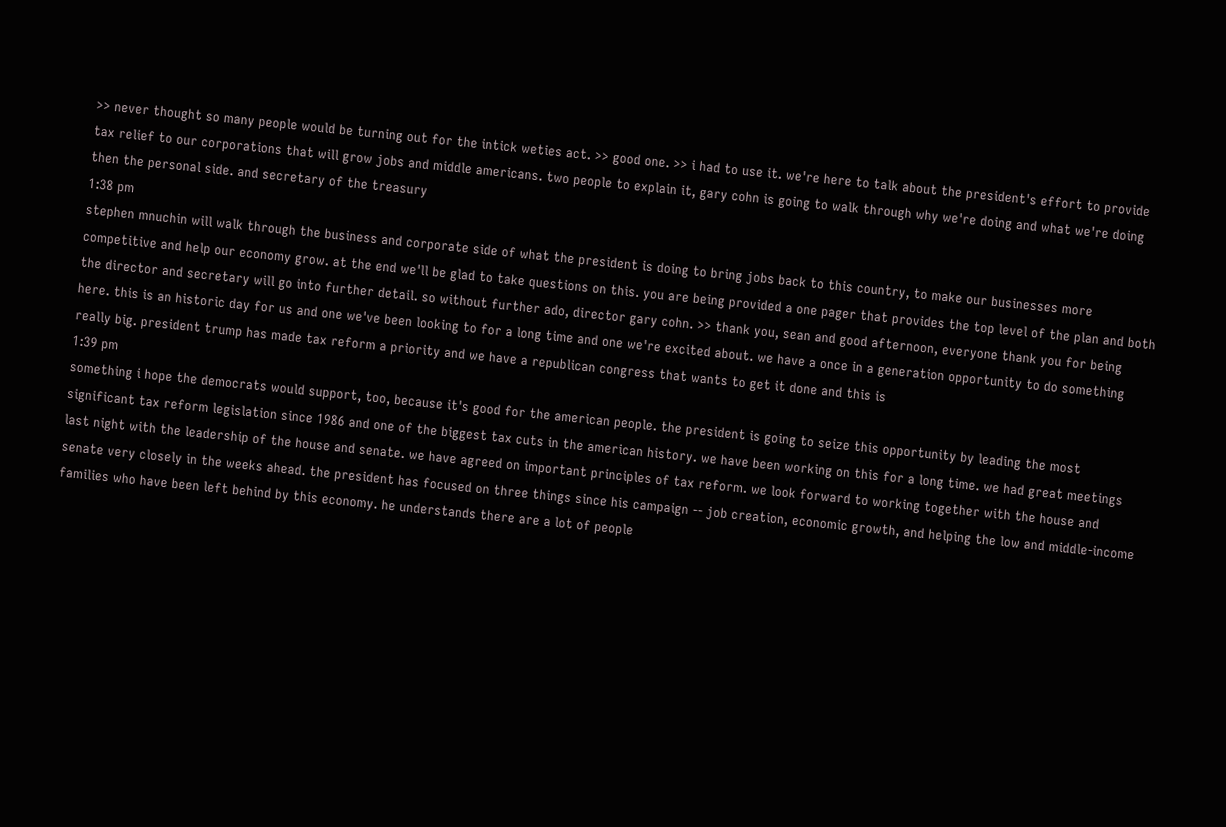>> never thought so many people would be turning out for the intick weties act. >> good one. >> i had to use it. we're here to talk about the president's effort to provide tax relief to our corporations that will grow jobs and middle americans. two people to explain it, gary cohn is going to walk through why we're doing and what we're doing then the personal side. and secretary of the treasury
1:38 pm
stephen mnuchin will walk through the business and corporate side of what the president is doing to bring jobs back to this country, to make our businesses more competitive and help our economy grow. at the end we'll be glad to take questions on this. you are being provided a one pager that provides the top level of the plan and both the director and secretary will go into further detail. so without further ado, director gary cohn. >> thank you, sean and good afternoon, everyone thank you for being here. this is an historic day for us and one we've been looking to for a long time and one we're excited about. we have a once in a generation opportunity to do something really big. president trump has made tax reform a priority and we have a republican congress that wants to get it done and this is
1:39 pm
something i hope the democrats would support, too, because it's good for the american people. the president is going to seize this opportunity by leading the most significant tax reform legislation since 1986 and one of the biggest tax cuts in the american history. we have been working on this for a long time. we had great meetings last night with the leadership of the house and senate. we have agreed on important principles of tax reform. we look forward to working together with the house and senate very closely in the weeks ahead. the president has focused on three things since his campaign -- job creation, economic growth, and helping the low and middle-income families who have been left behind by this economy. he understands there are a lot of people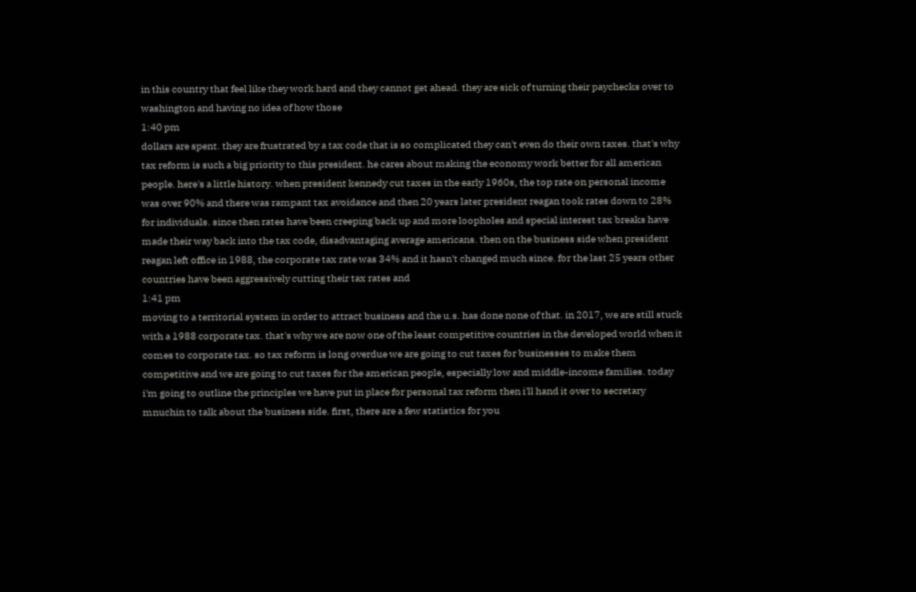in this country that feel like they work hard and they cannot get ahead. they are sick of turning their paychecks over to washington and having no idea of how those
1:40 pm
dollars are spent. they are frustrated by a tax code that is so complicated they can't even do their own taxes. that's why tax reform is such a big priority to this president. he cares about making the economy work better for all american people. here's a little history. when president kennedy cut taxes in the early 1960s, the top rate on personal income was over 90% and there was rampant tax avoidance and then 20 years later president reagan took rates down to 28% for individuals. since then rates have been creeping back up and more loopholes and special interest tax breaks have made their way back into the tax code, disadvantaging average americans. then on the business side when president reagan left office in 1988, the corporate tax rate was 34% and it hasn't changed much since. for the last 25 years other countries have been aggressively cutting their tax rates and
1:41 pm
moving to a territorial system in order to attract business and the u.s. has done none of that. in 2017, we are still stuck with a 1988 corporate tax. that's why we are now one of the least competitive countries in the developed world when it comes to corporate tax. so tax reform is long overdue we are going to cut taxes for businesses to make them competitive and we are going to cut taxes for the american people, especially low and middle-income families. today i'm going to outline the principles we have put in place for personal tax reform then i'll hand it over to secretary mnuchin to talk about the business side. first, there are a few statistics for you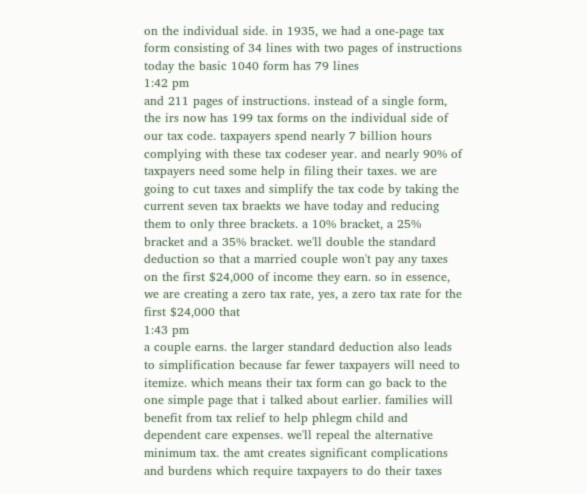on the individual side. in 1935, we had a one-page tax form consisting of 34 lines with two pages of instructions today the basic 1040 form has 79 lines
1:42 pm
and 211 pages of instructions. instead of a single form, the irs now has 199 tax forms on the individual side of our tax code. taxpayers spend nearly 7 billion hours complying with these tax codeser year. and nearly 90% of taxpayers need some help in filing their taxes. we are going to cut taxes and simplify the tax code by taking the current seven tax braekts we have today and reducing them to only three brackets. a 10% bracket, a 25% bracket and a 35% bracket. we'll double the standard deduction so that a married couple won't pay any taxes on the first $24,000 of income they earn. so in essence, we are creating a zero tax rate, yes, a zero tax rate for the first $24,000 that
1:43 pm
a couple earns. the larger standard deduction also leads to simplification because far fewer taxpayers will need to itemize. which means their tax form can go back to the one simple page that i talked about earlier. families will benefit from tax relief to help phlegm child and dependent care expenses. we'll repeal the alternative minimum tax. the amt creates significant complications and burdens which require taxpayers to do their taxes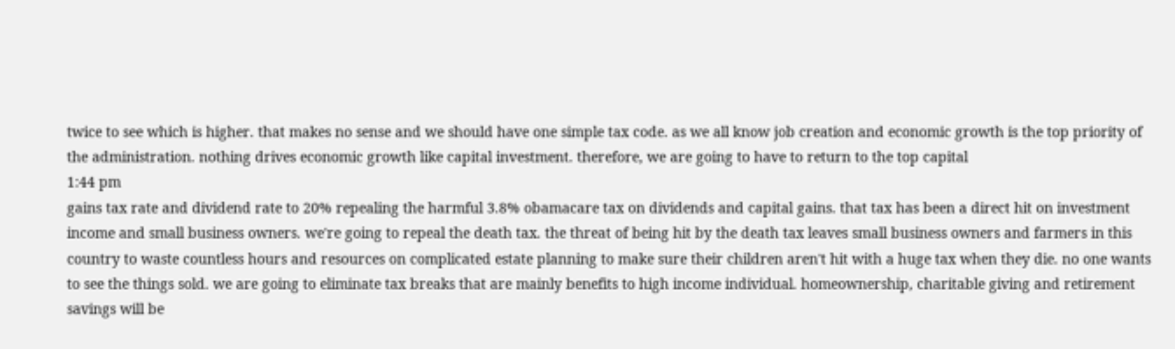twice to see which is higher. that makes no sense and we should have one simple tax code. as we all know job creation and economic growth is the top priority of the administration. nothing drives economic growth like capital investment. therefore, we are going to have to return to the top capital
1:44 pm
gains tax rate and dividend rate to 20% repealing the harmful 3.8% obamacare tax on dividends and capital gains. that tax has been a direct hit on investment income and small business owners. we're going to repeal the death tax. the threat of being hit by the death tax leaves small business owners and farmers in this country to waste countless hours and resources on complicated estate planning to make sure their children aren't hit with a huge tax when they die. no one wants to see the things sold. we are going to eliminate tax breaks that are mainly benefits to high income individual. homeownership, charitable giving and retirement savings will be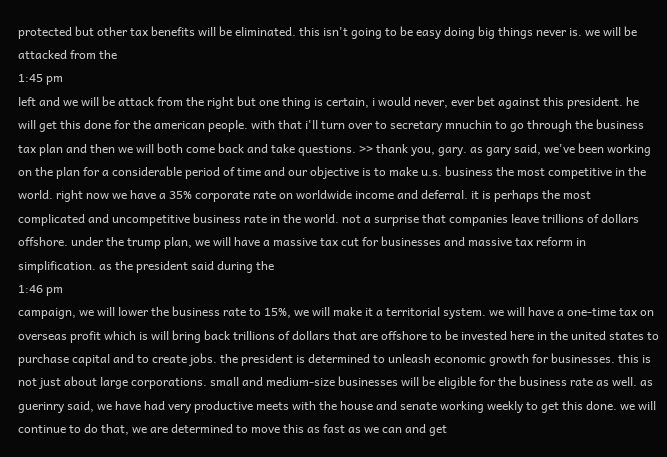protected but other tax benefits will be eliminated. this isn't going to be easy doing big things never is. we will be attacked from the
1:45 pm
left and we will be attack from the right but one thing is certain, i would never, ever bet against this president. he will get this done for the american people. with that i'll turn over to secretary mnuchin to go through the business tax plan and then we will both come back and take questions. >> thank you, gary. as gary said, we've been working on the plan for a considerable period of time and our objective is to make u.s. business the most competitive in the world. right now we have a 35% corporate rate on worldwide income and deferral. it is perhaps the most complicated and uncompetitive business rate in the world. not a surprise that companies leave trillions of dollars offshore. under the trump plan, we will have a massive tax cut for businesses and massive tax reform in simplification. as the president said during the
1:46 pm
campaign, we will lower the business rate to 15%, we will make it a territorial system. we will have a one-time tax on overseas profit which is will bring back trillions of dollars that are offshore to be invested here in the united states to purchase capital and to create jobs. the president is determined to unleash economic growth for businesses. this is not just about large corporations. small and medium-size businesses will be eligible for the business rate as well. as guerinry said, we have had very productive meets with the house and senate working weekly to get this done. we will continue to do that, we are determined to move this as fast as we can and get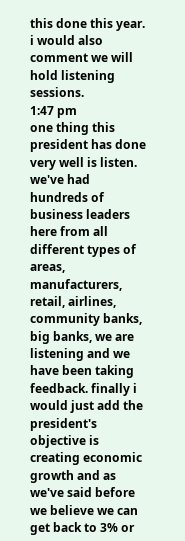this done this year. i would also comment we will hold listening sessions.
1:47 pm
one thing this president has done very well is listen. we've had hundreds of business leaders here from all different types of areas, manufacturers, retail, airlines, community banks, big banks, we are listening and we have been taking feedback. finally i would just add the president's objective is creating economic growth and as we've said before we believe we can get back to 3% or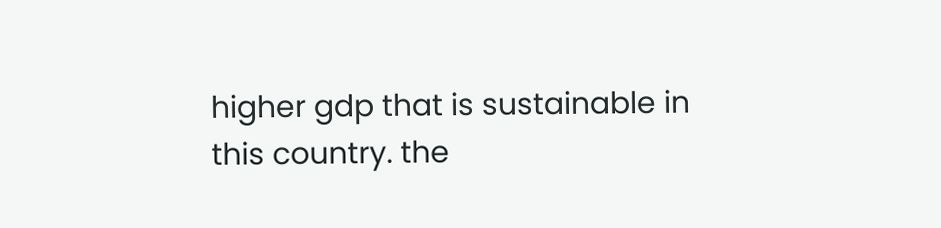higher gdp that is sustainable in this country. the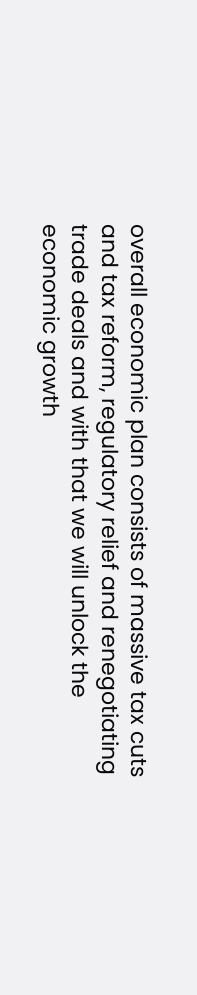overall economic plan consists of massive tax cuts and tax reform, regulatory relief and renegotiating trade deals and with that we will unlock the economic growth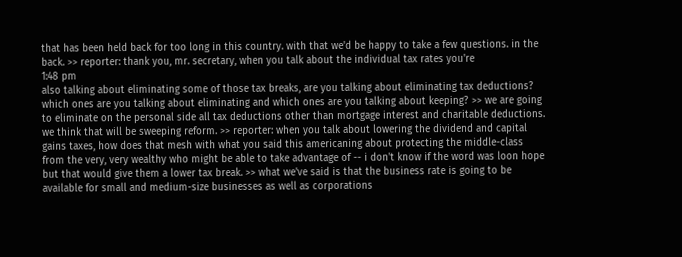that has been held back for too long in this country. with that we'd be happy to take a few questions. in the back. >> reporter: thank you, mr. secretary, when you talk about the individual tax rates you're
1:48 pm
also talking about eliminating some of those tax breaks, are you talking about eliminating tax deductions? which ones are you talking about eliminating and which ones are you talking about keeping? >> we are going to eliminate on the personal side all tax deductions other than mortgage interest and charitable deductions. we think that will be sweeping reform. >> reporter: when you talk about lowering the dividend and capital gains taxes, how does that mesh with what you said this americaning about protecting the middle-class from the very, very wealthy who might be able to take advantage of -- i don't know if the word was loon hope but that would give them a lower tax break. >> what we've said is that the business rate is going to be available for small and medium-size businesses as well as corporations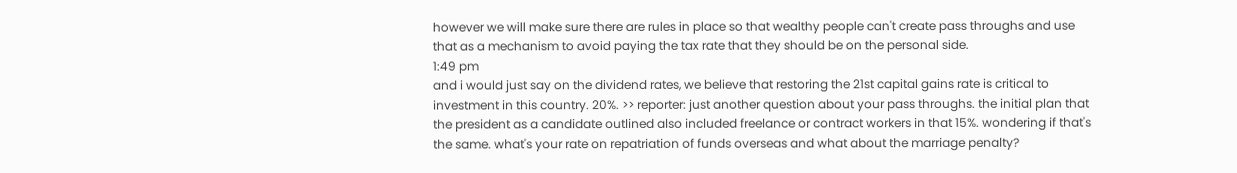however we will make sure there are rules in place so that wealthy people can't create pass throughs and use that as a mechanism to avoid paying the tax rate that they should be on the personal side.
1:49 pm
and i would just say on the dividend rates, we believe that restoring the 21st capital gains rate is critical to investment in this country. 20%. >> reporter: just another question about your pass throughs. the initial plan that the president as a candidate outlined also included freelance or contract workers in that 15%. wondering if that's the same. what's your rate on repatriation of funds overseas and what about the marriage penalty?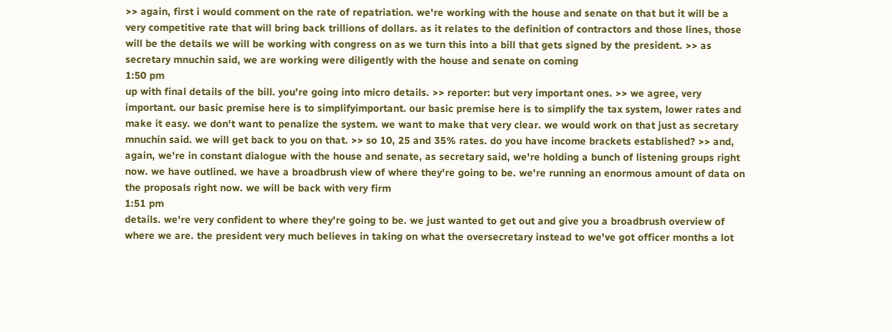>> again, first i would comment on the rate of repatriation. we're working with the house and senate on that but it will be a very competitive rate that will bring back trillions of dollars. as it relates to the definition of contractors and those lines, those will be the details we will be working with congress on as we turn this into a bill that gets signed by the president. >> as secretary mnuchin said, we are working were diligently with the house and senate on coming
1:50 pm
up with final details of the bill. you're going into micro details. >> reporter: but very important ones. >> we agree, very important. our basic premise here is to simplifyimportant. our basic premise here is to simplify the tax system, lower rates and make it easy. we don't want to penalize the system. we want to make that very clear. we would work on that just as secretary mnuchin said. we will get back to you on that. >> so 10, 25 and 35% rates. do you have income brackets established? >> and, again, we're in constant dialogue with the house and senate, as secretary said, we're holding a bunch of listening groups right now. we have outlined. we have a broadbrush view of where they're going to be. we're running an enormous amount of data on the proposals right now. we will be back with very firm
1:51 pm
details. we're very confident to where they're going to be. we just wanted to get out and give you a broadbrush overview of where we are. the president very much believes in taking on what the oversecretary instead to we've got officer months a lot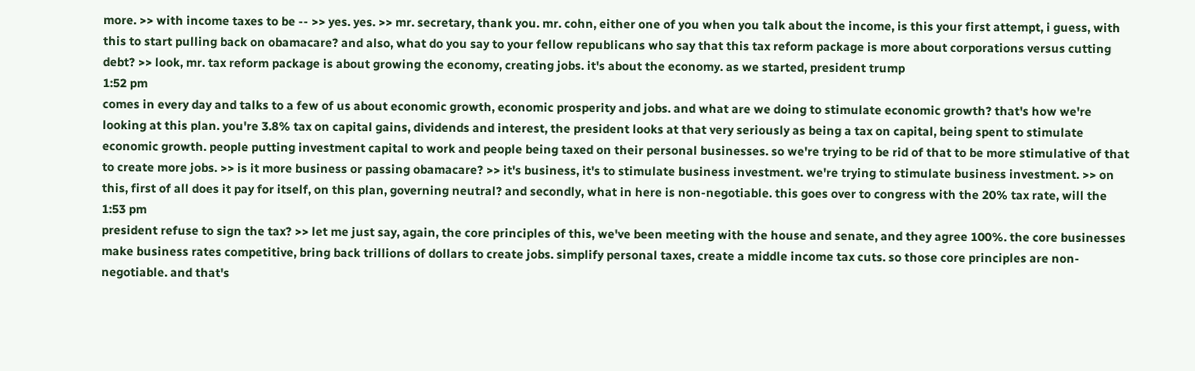more. >> with income taxes to be -- >> yes. yes. >> mr. secretary, thank you. mr. cohn, either one of you when you talk about the income, is this your first attempt, i guess, with this to start pulling back on obamacare? and also, what do you say to your fellow republicans who say that this tax reform package is more about corporations versus cutting debt? >> look, mr. tax reform package is about growing the economy, creating jobs. it's about the economy. as we started, president trump
1:52 pm
comes in every day and talks to a few of us about economic growth, economic prosperity and jobs. and what are we doing to stimulate economic growth? that's how we're looking at this plan. you're 3.8% tax on capital gains, dividends and interest, the president looks at that very seriously as being a tax on capital, being spent to stimulate economic growth. people putting investment capital to work and people being taxed on their personal businesses. so we're trying to be rid of that to be more stimulative of that to create more jobs. >> is it more business or passing obamacare? >> it's business, it's to stimulate business investment. we're trying to stimulate business investment. >> on this, first of all does it pay for itself, on this plan, governing neutral? and secondly, what in here is non-negotiable. this goes over to congress with the 20% tax rate, will the
1:53 pm
president refuse to sign the tax? >> let me just say, again, the core principles of this, we've been meeting with the house and senate, and they agree 100%. the core businesses make business rates competitive, bring back trillions of dollars to create jobs. simplify personal taxes, create a middle income tax cuts. so those core principles are non-negotiable. and that's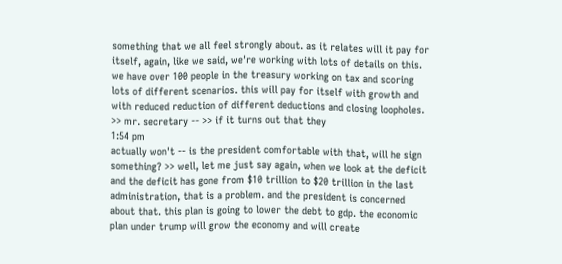something that we all feel strongly about. as it relates will it pay for itself, again, like we said, we're working with lots of details on this. we have over 100 people in the treasury working on tax and scoring lots of different scenarios. this will pay for itself with growth and with reduced reduction of different deductions and closing loopholes. >> mr. secretary -- >> if it turns out that they
1:54 pm
actually won't -- is the president comfortable with that, will he sign something? >> well, let me just say again, when we look at the deficit and the deficit has gone from $10 trillion to $20 trillion in the last administration, that is a problem. and the president is concerned about that. this plan is going to lower the debt to gdp. the economic plan under trump will grow the economy and will create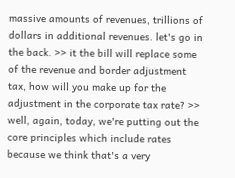massive amounts of revenues, trillions of dollars in additional revenues. let's go in the back. >> it the bill will replace some of the revenue and border adjustment tax, how will you make up for the adjustment in the corporate tax rate? >> well, again, today, we're putting out the core principles which include rates because we think that's a very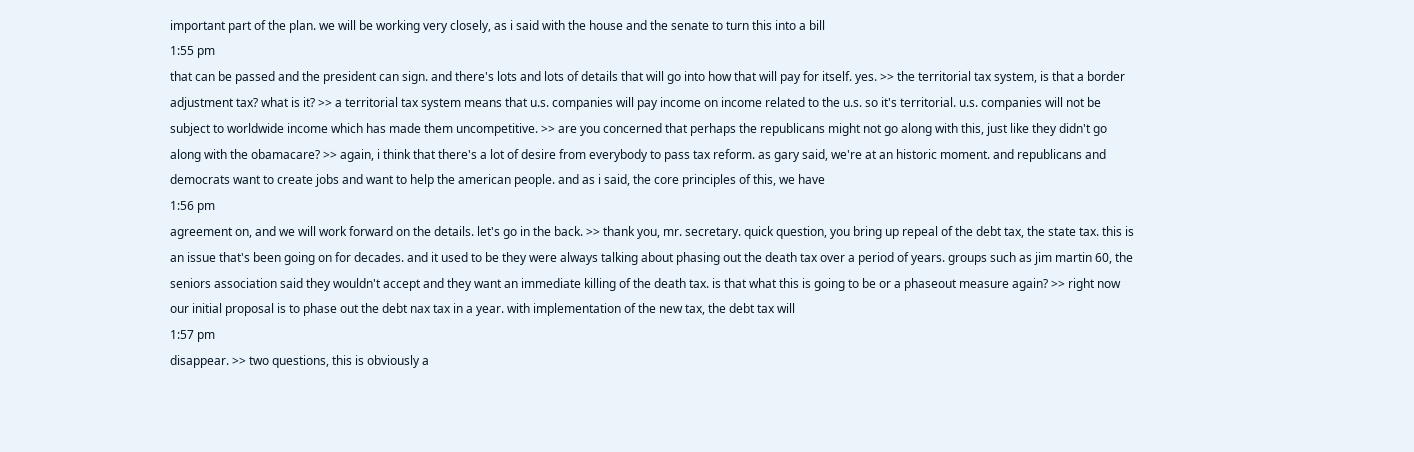important part of the plan. we will be working very closely, as i said with the house and the senate to turn this into a bill
1:55 pm
that can be passed and the president can sign. and there's lots and lots of details that will go into how that will pay for itself. yes. >> the territorial tax system, is that a border adjustment tax? what is it? >> a territorial tax system means that u.s. companies will pay income on income related to the u.s. so it's territorial. u.s. companies will not be subject to worldwide income which has made them uncompetitive. >> are you concerned that perhaps the republicans might not go along with this, just like they didn't go along with the obamacare? >> again, i think that there's a lot of desire from everybody to pass tax reform. as gary said, we're at an historic moment. and republicans and democrats want to create jobs and want to help the american people. and as i said, the core principles of this, we have
1:56 pm
agreement on, and we will work forward on the details. let's go in the back. >> thank you, mr. secretary. quick question, you bring up repeal of the debt tax, the state tax. this is an issue that's been going on for decades. and it used to be they were always talking about phasing out the death tax over a period of years. groups such as jim martin 60, the seniors association said they wouldn't accept and they want an immediate killing of the death tax. is that what this is going to be or a phaseout measure again? >> right now our initial proposal is to phase out the debt nax tax in a year. with implementation of the new tax, the debt tax will
1:57 pm
disappear. >> two questions, this is obviously a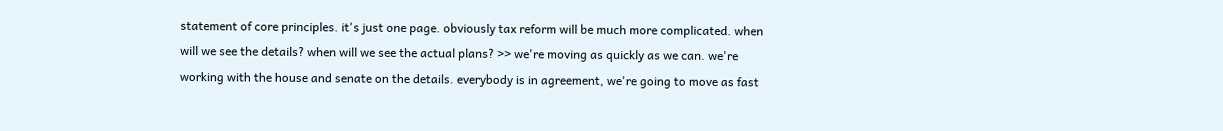statement of core principles. it's just one page. obviously tax reform will be much more complicated. when will we see the details? when will we see the actual plans? >> we're moving as quickly as we can. we're working with the house and senate on the details. everybody is in agreement, we're going to move as fast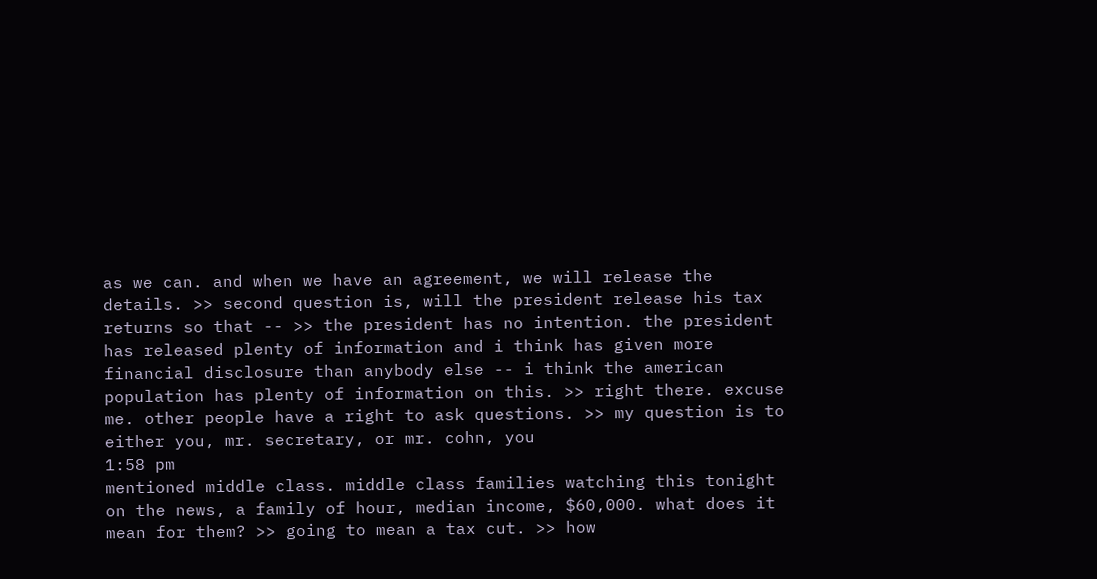as we can. and when we have an agreement, we will release the details. >> second question is, will the president release his tax returns so that -- >> the president has no intention. the president has released plenty of information and i think has given more financial disclosure than anybody else -- i think the american population has plenty of information on this. >> right there. excuse me. other people have a right to ask questions. >> my question is to either you, mr. secretary, or mr. cohn, you
1:58 pm
mentioned middle class. middle class families watching this tonight on the news, a family of hour, median income, $60,000. what does it mean for them? >> going to mean a tax cut. >> how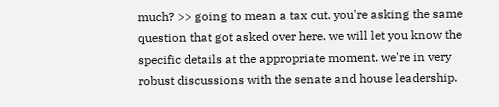much? >> going to mean a tax cut. you're asking the same question that got asked over here. we will let you know the specific details at the appropriate moment. we're in very robust discussions with the senate and house leadership.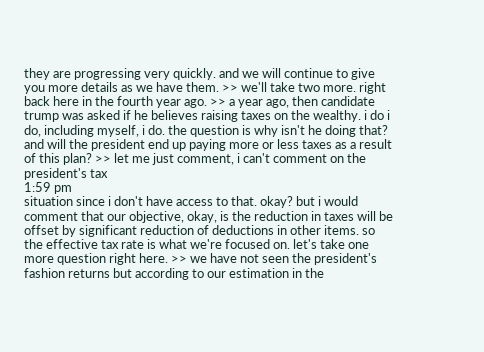they are progressing very quickly. and we will continue to give you more details as we have them. >> we'll take two more. right back here in the fourth year ago. >> a year ago, then candidate trump was asked if he believes raising taxes on the wealthy. i do i do, including myself, i do. the question is why isn't he doing that? and will the president end up paying more or less taxes as a result of this plan? >> let me just comment, i can't comment on the president's tax
1:59 pm
situation since i don't have access to that. okay? but i would comment that our objective, okay, is the reduction in taxes will be offset by significant reduction of deductions in other items. so the effective tax rate is what we're focused on. let's take one more question right here. >> we have not seen the president's fashion returns but according to our estimation in the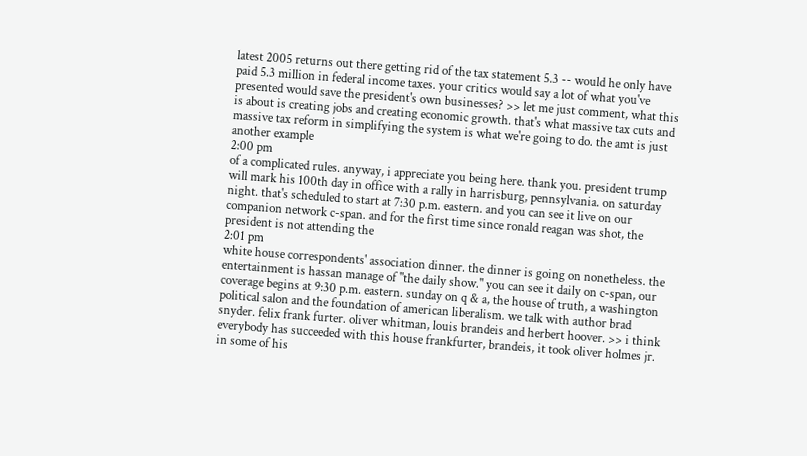latest 2005 returns out there getting rid of the tax statement 5.3 -- would he only have paid 5.3 million in federal income taxes. your critics would say a lot of what you've presented would save the president's own businesses? >> let me just comment, what this is about is creating jobs and creating economic growth. that's what massive tax cuts and massive tax reform in simplifying the system is what we're going to do. the amt is just another example
2:00 pm
of a complicated rules. anyway, i appreciate you being here. thank you. president trump will mark his 100th day in office with a rally in harrisburg, pennsylvania. on saturday night. that's scheduled to start at 7:30 p.m. eastern. and you can see it live on our companion network c-span. and for the first time since ronald reagan was shot, the president is not attending the
2:01 pm
white house correspondents' association dinner. the dinner is going on nonetheless. the entertainment is hassan manage of "the daily show." you can see it daily on c-span, our coverage begins at 9:30 p.m. eastern. sunday on q & a, the house of truth, a washington political salon and the foundation of american liberalism. we talk with author brad snyder. felix frank furter. oliver whitman, louis brandeis and herbert hoover. >> i think everybody has succeeded with this house frankfurter, brandeis, it took oliver holmes jr. in some of his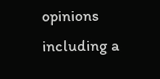opinions including a